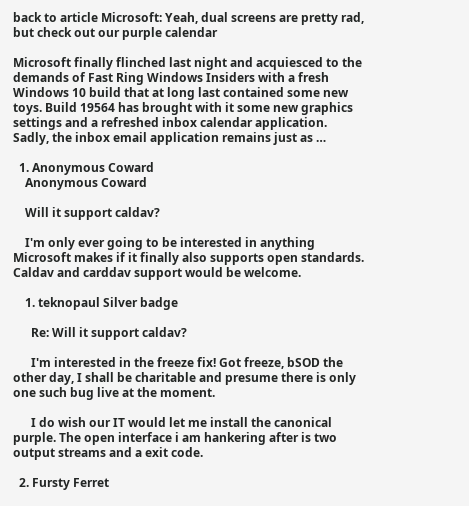back to article Microsoft: Yeah, dual screens are pretty rad, but check out our purple calendar

Microsoft finally flinched last night and acquiesced to the demands of Fast Ring Windows Insiders with a fresh Windows 10 build that at long last contained some new toys. Build 19564 has brought with it some new graphics settings and a refreshed inbox calendar application. Sadly, the inbox email application remains just as …

  1. Anonymous Coward
    Anonymous Coward

    Will it support caldav?

    I'm only ever going to be interested in anything Microsoft makes if it finally also supports open standards. Caldav and carddav support would be welcome.

    1. teknopaul Silver badge

      Re: Will it support caldav?

      I'm interested in the freeze fix! Got freeze, bSOD the other day, I shall be charitable and presume there is only one such bug live at the moment.

      I do wish our IT would let me install the canonical purple. The open interface i am hankering after is two output streams and a exit code.

  2. Fursty Ferret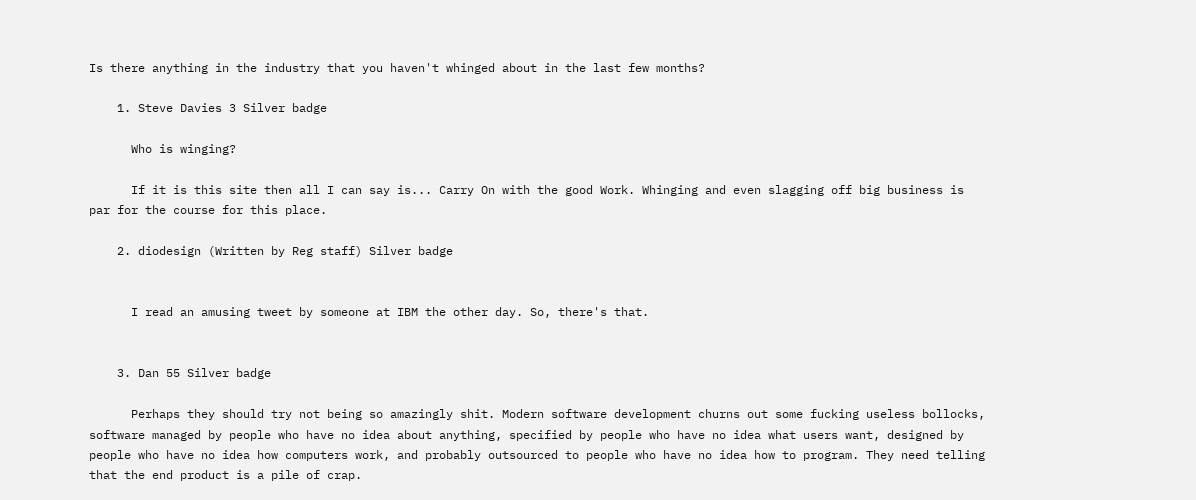Is there anything in the industry that you haven't whinged about in the last few months?

    1. Steve Davies 3 Silver badge

      Who is winging?

      If it is this site then all I can say is... Carry On with the good Work. Whinging and even slagging off big business is par for the course for this place.

    2. diodesign (Written by Reg staff) Silver badge


      I read an amusing tweet by someone at IBM the other day. So, there's that.


    3. Dan 55 Silver badge

      Perhaps they should try not being so amazingly shit. Modern software development churns out some fucking useless bollocks, software managed by people who have no idea about anything, specified by people who have no idea what users want, designed by people who have no idea how computers work, and probably outsourced to people who have no idea how to program. They need telling that the end product is a pile of crap.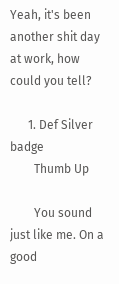Yeah, it's been another shit day at work, how could you tell?

      1. Def Silver badge
        Thumb Up

        You sound just like me. On a good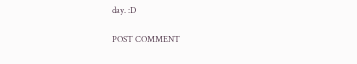day. :D

POST COMMENT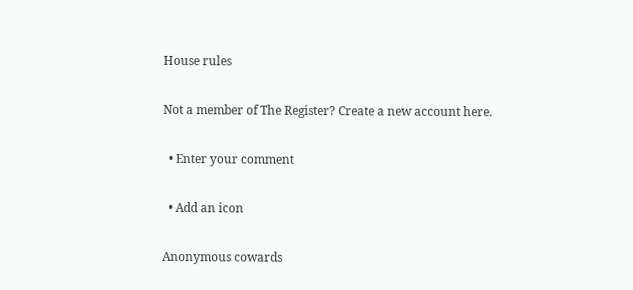House rules

Not a member of The Register? Create a new account here.

  • Enter your comment

  • Add an icon

Anonymous cowards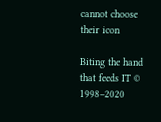cannot choose their icon

Biting the hand that feeds IT © 1998–2020